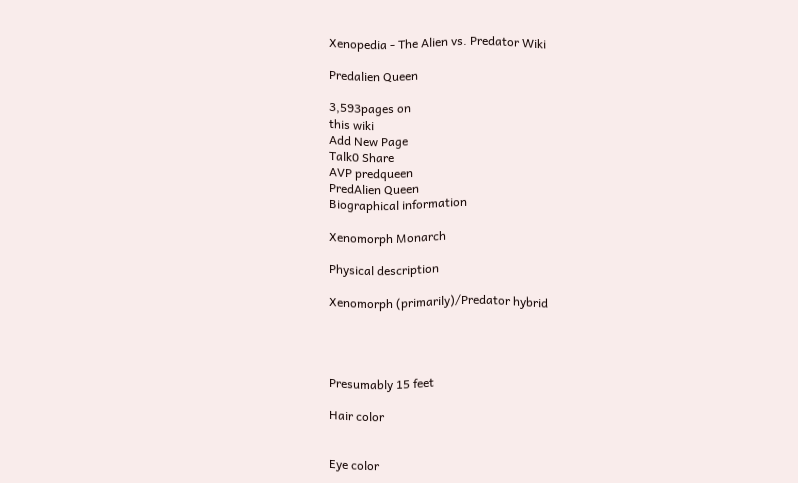Xenopedia - The Alien vs. Predator Wiki

Predalien Queen

3,593pages on
this wiki
Add New Page
Talk0 Share
AVP predqueen
PredAlien Queen
Biographical information

Xenomorph Monarch

Physical description

Xenomorph (primarily)/Predator hybrid




Presumably 15 feet

Hair color


Eye color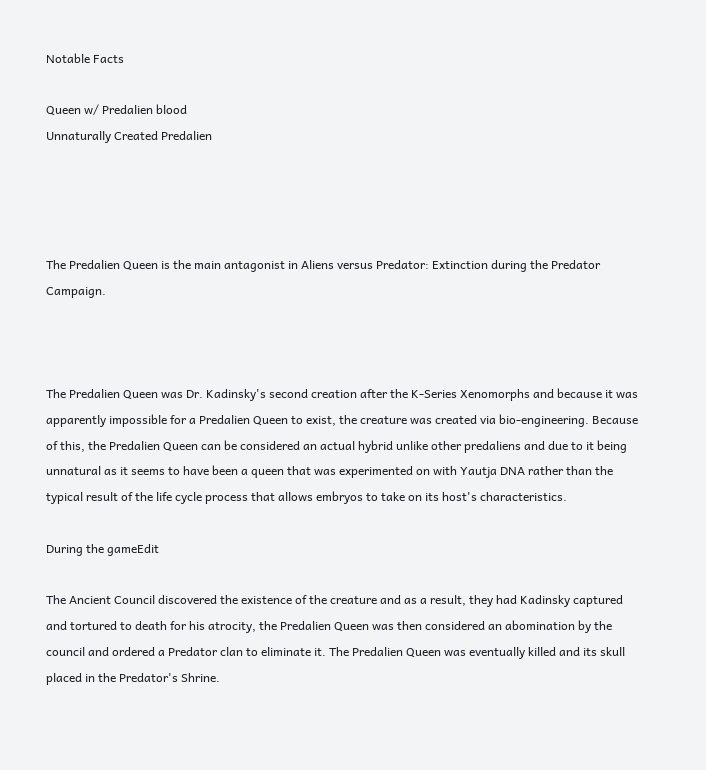Notable Facts

Queen w/ Predalien blood
Unnaturally Created Predalien




The Predalien Queen is the main antagonist in Aliens versus Predator: Extinction during the Predator Campaign.



The Predalien Queen was Dr. Kadinsky's second creation after the K-Series Xenomorphs and because it was apparently impossible for a Predalien Queen to exist, the creature was created via bio-engineering. Because of this, the Predalien Queen can be considered an actual hybrid unlike other predaliens and due to it being unnatural as it seems to have been a queen that was experimented on with Yautja DNA rather than the typical result of the life cycle process that allows embryos to take on its host's characteristics.

During the gameEdit

The Ancient Council discovered the existence of the creature and as a result, they had Kadinsky captured and tortured to death for his atrocity, the Predalien Queen was then considered an abomination by the council and ordered a Predator clan to eliminate it. The Predalien Queen was eventually killed and its skull placed in the Predator's Shrine.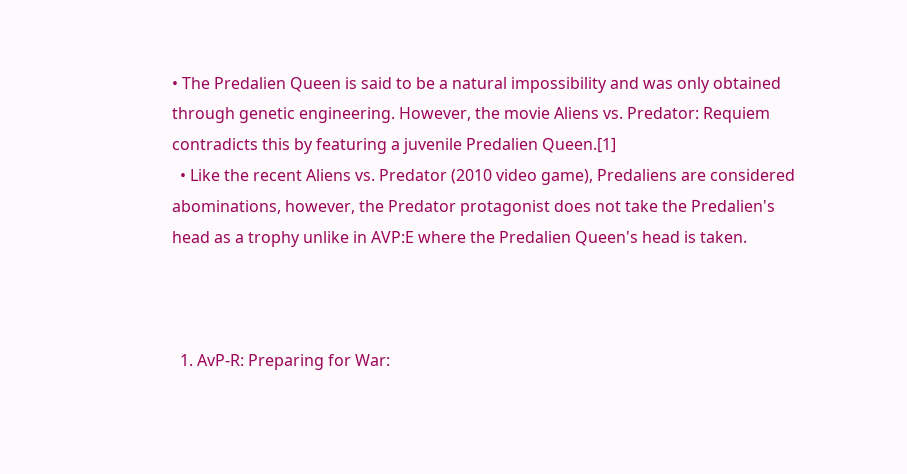• The Predalien Queen is said to be a natural impossibility and was only obtained through genetic engineering. However, the movie Aliens vs. Predator: Requiem contradicts this by featuring a juvenile Predalien Queen.[1]
  • Like the recent Aliens vs. Predator (2010 video game), Predaliens are considered abominations, however, the Predator protagonist does not take the Predalien's head as a trophy unlike in AVP:E where the Predalien Queen's head is taken.



  1. AvP-R: Preparing for War: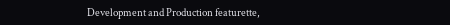Development and Production featurette,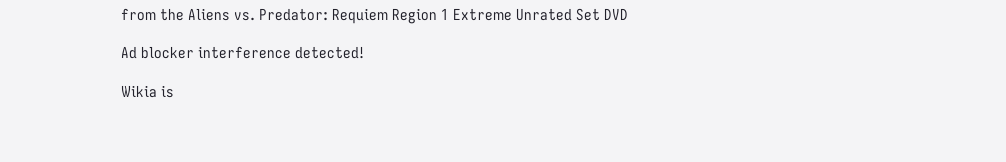from the Aliens vs. Predator: Requiem Region 1 Extreme Unrated Set DVD

Ad blocker interference detected!

Wikia is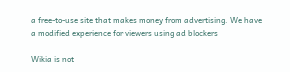a free-to-use site that makes money from advertising. We have a modified experience for viewers using ad blockers

Wikia is not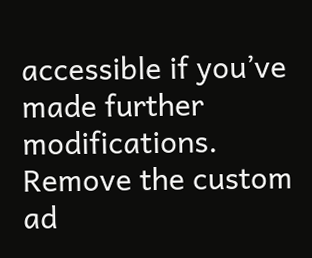accessible if you’ve made further modifications. Remove the custom ad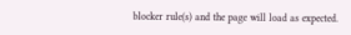blocker rule(s) and the page will load as expected.